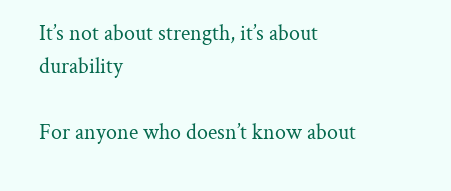It’s not about strength, it’s about durability

For anyone who doesn’t know about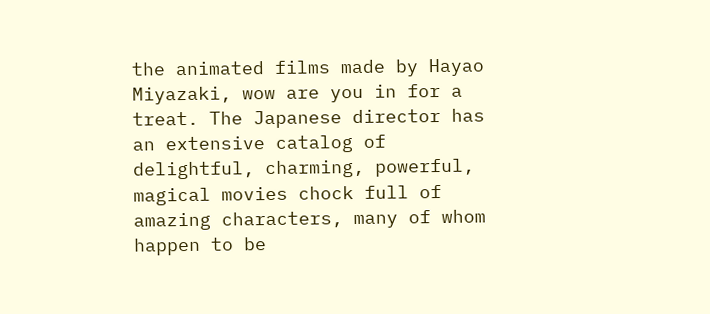the animated films made by Hayao Miyazaki, wow are you in for a treat. The Japanese director has an extensive catalog of delightful, charming, powerful, magical movies chock full of amazing characters, many of whom happen to be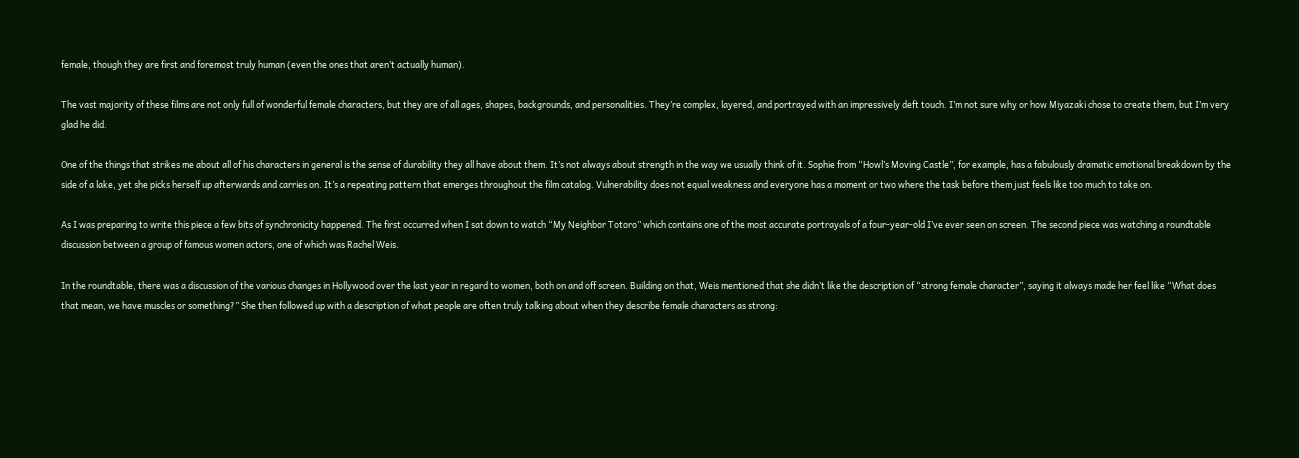female, though they are first and foremost truly human (even the ones that aren’t actually human).

The vast majority of these films are not only full of wonderful female characters, but they are of all ages, shapes, backgrounds, and personalities. They’re complex, layered, and portrayed with an impressively deft touch. I’m not sure why or how Miyazaki chose to create them, but I’m very glad he did.

One of the things that strikes me about all of his characters in general is the sense of durability they all have about them. It’s not always about strength in the way we usually think of it. Sophie from “Howl’s Moving Castle”, for example, has a fabulously dramatic emotional breakdown by the side of a lake, yet she picks herself up afterwards and carries on. It’s a repeating pattern that emerges throughout the film catalog. Vulnerability does not equal weakness and everyone has a moment or two where the task before them just feels like too much to take on.

As I was preparing to write this piece a few bits of synchronicity happened. The first occurred when I sat down to watch “My Neighbor Totoro” which contains one of the most accurate portrayals of a four-year-old I’ve ever seen on screen. The second piece was watching a roundtable discussion between a group of famous women actors, one of which was Rachel Weis.

In the roundtable, there was a discussion of the various changes in Hollywood over the last year in regard to women, both on and off screen. Building on that, Weis mentioned that she didn’t like the description of “strong female character”, saying it always made her feel like “What does that mean, we have muscles or something?” She then followed up with a description of what people are often truly talking about when they describe female characters as strong: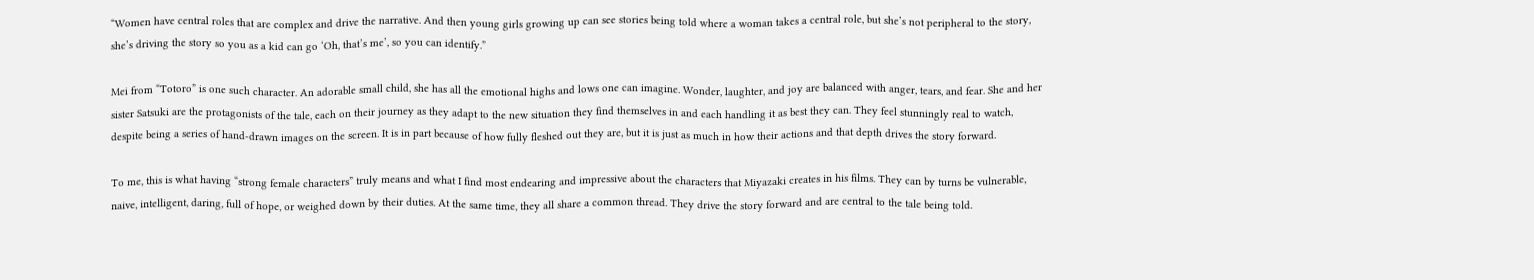“Women have central roles that are complex and drive the narrative. And then young girls growing up can see stories being told where a woman takes a central role, but she’s not peripheral to the story, she’s driving the story so you as a kid can go ‘Oh, that’s me’, so you can identify.”

Mei from “Totoro” is one such character. An adorable small child, she has all the emotional highs and lows one can imagine. Wonder, laughter, and joy are balanced with anger, tears, and fear. She and her sister Satsuki are the protagonists of the tale, each on their journey as they adapt to the new situation they find themselves in and each handling it as best they can. They feel stunningly real to watch, despite being a series of hand-drawn images on the screen. It is in part because of how fully fleshed out they are, but it is just as much in how their actions and that depth drives the story forward.

To me, this is what having “strong female characters” truly means and what I find most endearing and impressive about the characters that Miyazaki creates in his films. They can by turns be vulnerable, naive, intelligent, daring, full of hope, or weighed down by their duties. At the same time, they all share a common thread. They drive the story forward and are central to the tale being told.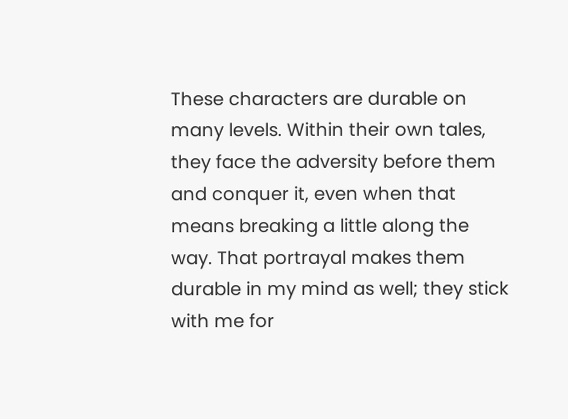These characters are durable on many levels. Within their own tales, they face the adversity before them and conquer it, even when that means breaking a little along the way. That portrayal makes them durable in my mind as well; they stick with me for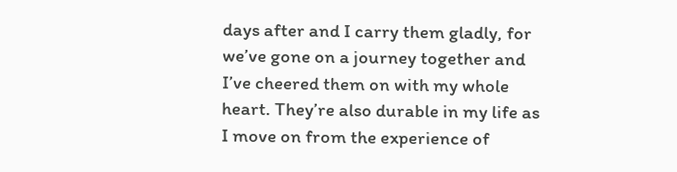days after and I carry them gladly, for we’ve gone on a journey together and I’ve cheered them on with my whole heart. They’re also durable in my life as I move on from the experience of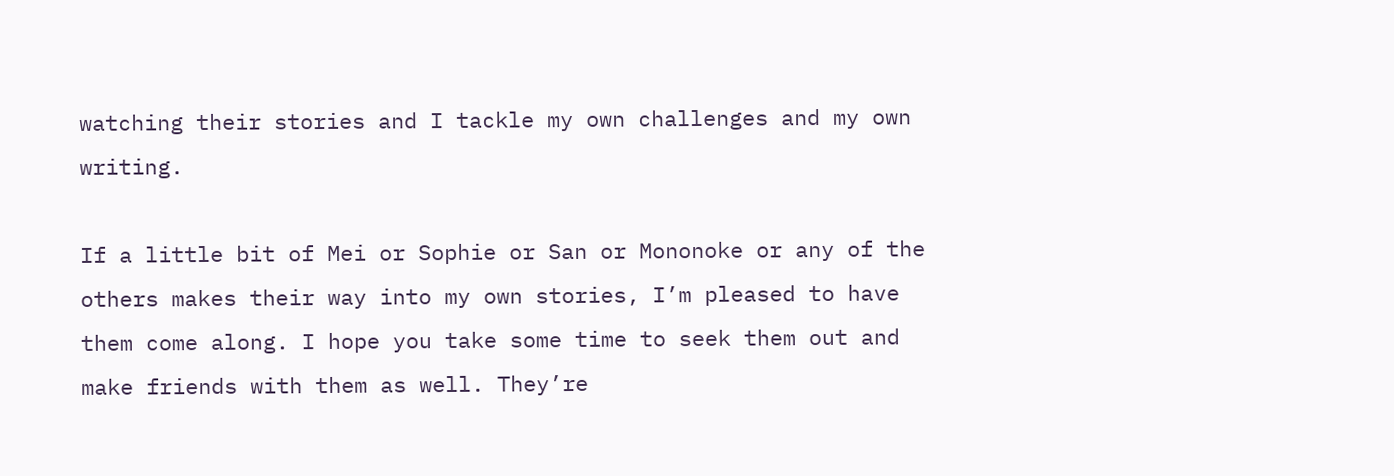watching their stories and I tackle my own challenges and my own writing.

If a little bit of Mei or Sophie or San or Mononoke or any of the others makes their way into my own stories, I’m pleased to have them come along. I hope you take some time to seek them out and make friends with them as well. They’re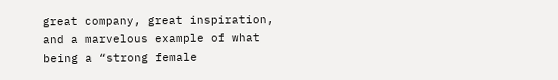great company, great inspiration, and a marvelous example of what being a “strong female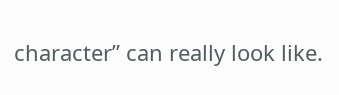character” can really look like.